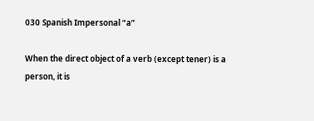030 Spanish Impersonal “a”

When the direct object of a verb (except tener) is a person, it is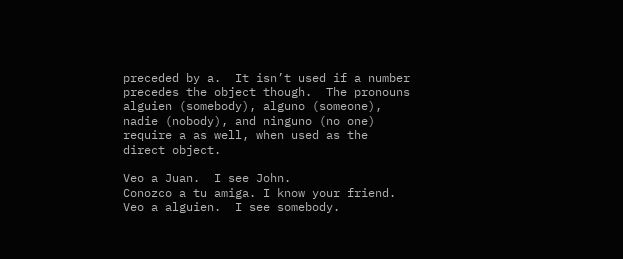preceded by a.  It isn’t used if a number precedes the object though.  The pronouns alguien (somebody), alguno (someone), nadie (nobody), and ninguno (no one) require a as well, when used as the direct object.

Veo a Juan.  I see John.
Conozco a tu amiga. I know your friend.
Veo a alguien.  I see somebody.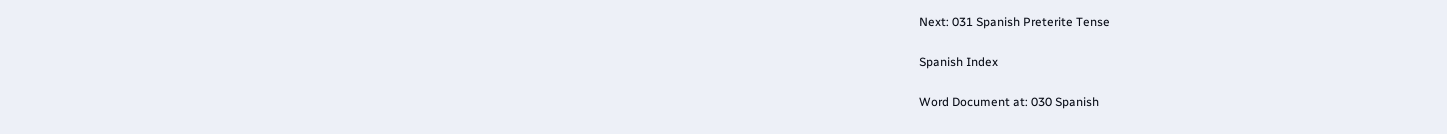Next: 031 Spanish Preterite Tense

Spanish Index

Word Document at: 030 Spanish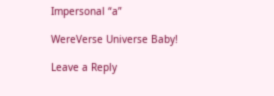Impersonal “a”

WereVerse Universe Baby!

Leave a Reply